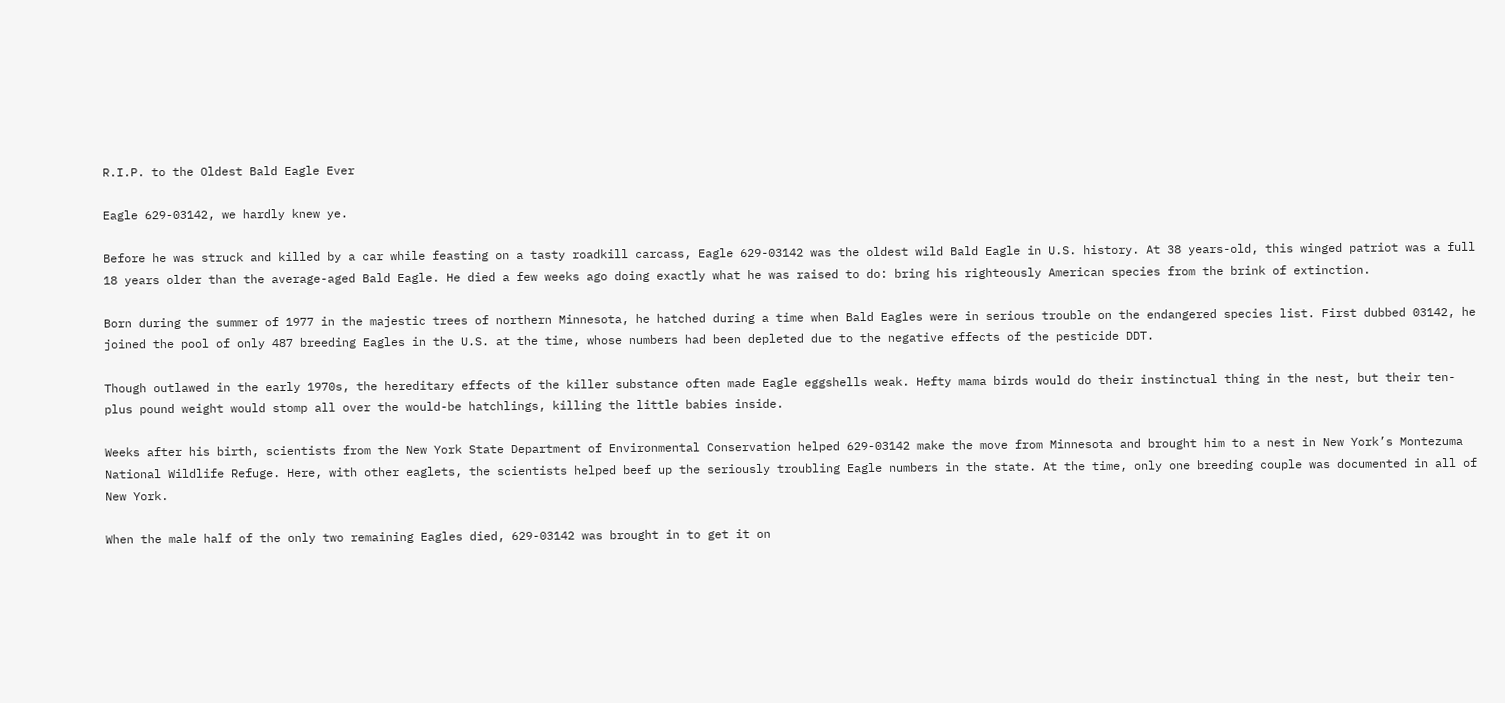R.I.P. to the Oldest Bald Eagle Ever

Eagle 629-03142, we hardly knew ye.

Before he was struck and killed by a car while feasting on a tasty roadkill carcass, Eagle 629-03142 was the oldest wild Bald Eagle in U.S. history. At 38 years-old, this winged patriot was a full 18 years older than the average-aged Bald Eagle. He died a few weeks ago doing exactly what he was raised to do: bring his righteously American species from the brink of extinction.

Born during the summer of 1977 in the majestic trees of northern Minnesota, he hatched during a time when Bald Eagles were in serious trouble on the endangered species list. First dubbed 03142, he joined the pool of only 487 breeding Eagles in the U.S. at the time, whose numbers had been depleted due to the negative effects of the pesticide DDT.

Though outlawed in the early 1970s, the hereditary effects of the killer substance often made Eagle eggshells weak. Hefty mama birds would do their instinctual thing in the nest, but their ten-plus pound weight would stomp all over the would-be hatchlings, killing the little babies inside.

Weeks after his birth, scientists from the New York State Department of Environmental Conservation helped 629-03142 make the move from Minnesota and brought him to a nest in New York’s Montezuma National Wildlife Refuge. Here, with other eaglets, the scientists helped beef up the seriously troubling Eagle numbers in the state. At the time, only one breeding couple was documented in all of New York.

When the male half of the only two remaining Eagles died, 629-03142 was brought in to get it on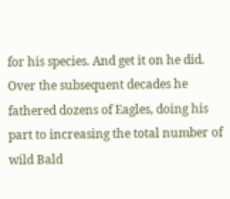for his species. And get it on he did. Over the subsequent decades he fathered dozens of Eagles, doing his part to increasing the total number of wild Bald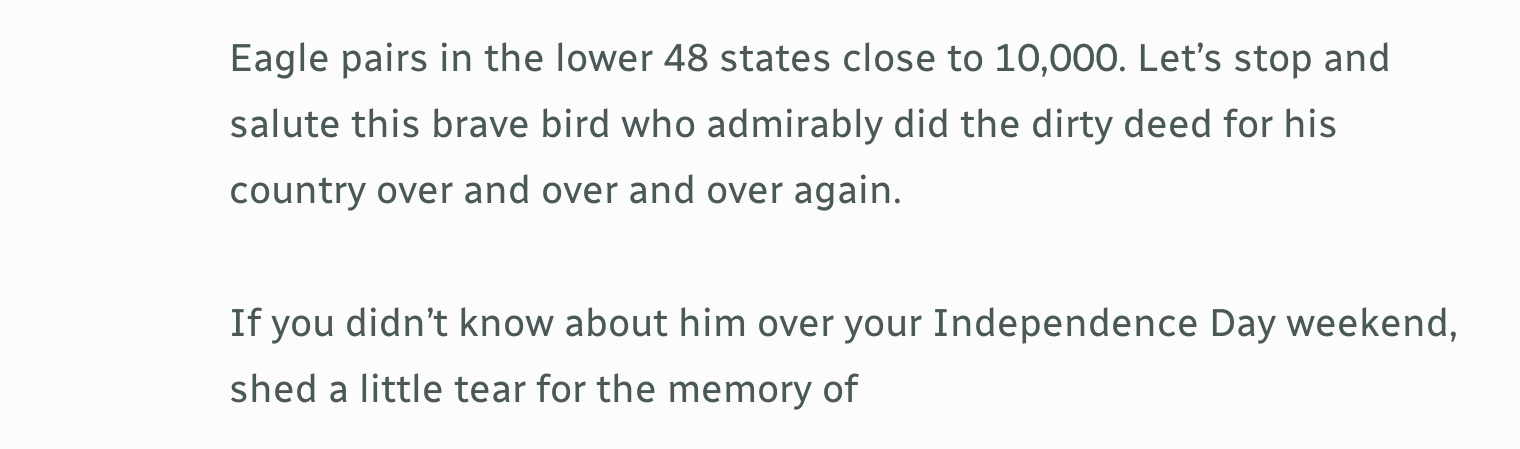Eagle pairs in the lower 48 states close to 10,000. Let’s stop and salute this brave bird who admirably did the dirty deed for his country over and over and over again.

If you didn’t know about him over your Independence Day weekend, shed a little tear for the memory of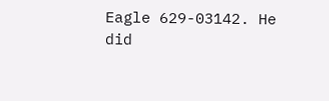Eagle 629-03142. He did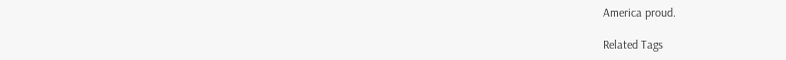America proud.

Related Tags